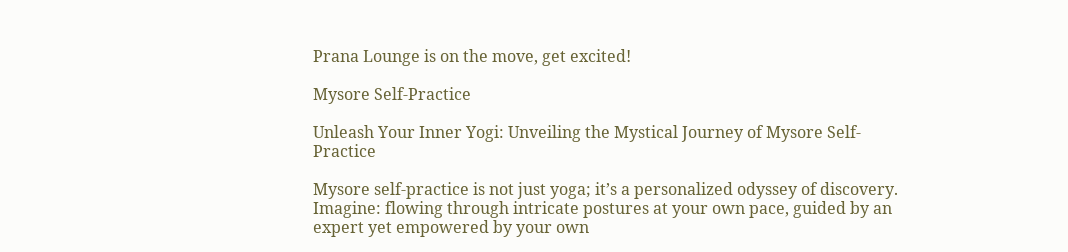Prana Lounge is on the move, get excited!

Mysore Self-Practice

Unleash Your Inner Yogi: Unveiling the Mystical Journey of Mysore Self-Practice

Mysore self-practice is not just yoga; it’s a personalized odyssey of discovery. Imagine: flowing through intricate postures at your own pace, guided by an expert yet empowered by your own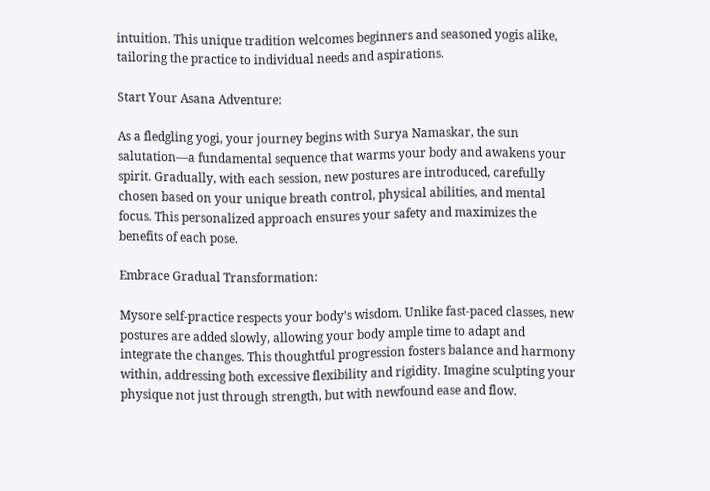intuition. This unique tradition welcomes beginners and seasoned yogis alike, tailoring the practice to individual needs and aspirations.

Start Your Asana Adventure:

As a fledgling yogi, your journey begins with Surya Namaskar, the sun salutation—a fundamental sequence that warms your body and awakens your spirit. Gradually, with each session, new postures are introduced, carefully chosen based on your unique breath control, physical abilities, and mental focus. This personalized approach ensures your safety and maximizes the benefits of each pose.

Embrace Gradual Transformation:

Mysore self-practice respects your body’s wisdom. Unlike fast-paced classes, new postures are added slowly, allowing your body ample time to adapt and integrate the changes. This thoughtful progression fosters balance and harmony within, addressing both excessive flexibility and rigidity. Imagine sculpting your physique not just through strength, but with newfound ease and flow.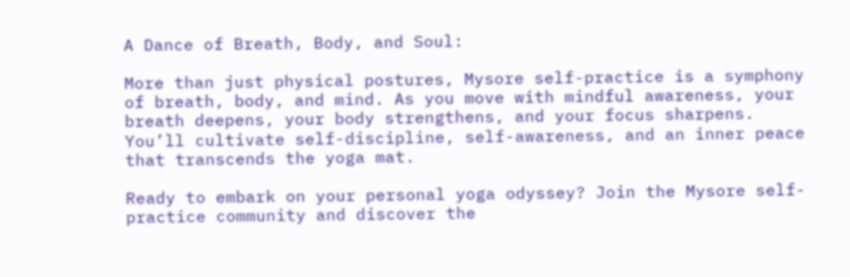A Dance of Breath, Body, and Soul:

More than just physical postures, Mysore self-practice is a symphony of breath, body, and mind. As you move with mindful awareness, your breath deepens, your body strengthens, and your focus sharpens. You’ll cultivate self-discipline, self-awareness, and an inner peace that transcends the yoga mat.

Ready to embark on your personal yoga odyssey? Join the Mysore self-practice community and discover the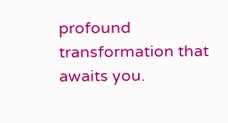profound transformation that awaits you.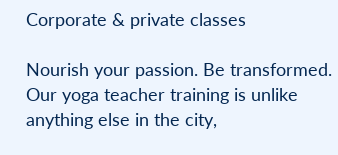Corporate & private classes

Nourish your passion. Be transformed. Our yoga teacher training is unlike anything else in the city,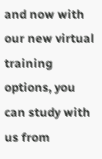and now with our new virtual training options, you can study with us from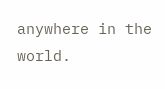anywhere in the world.